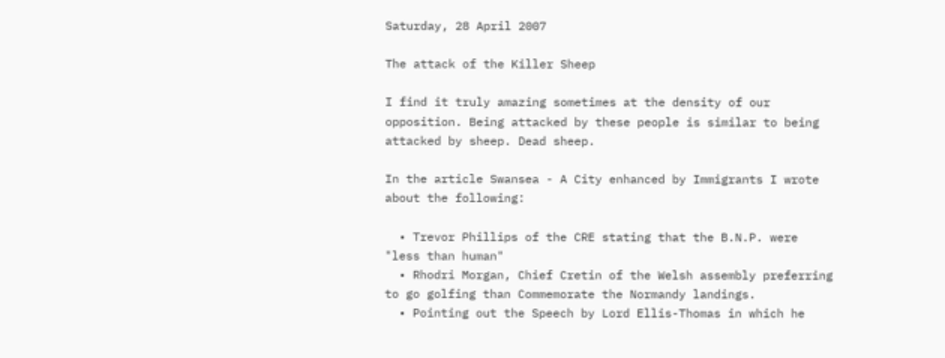Saturday, 28 April 2007

The attack of the Killer Sheep

I find it truly amazing sometimes at the density of our opposition. Being attacked by these people is similar to being attacked by sheep. Dead sheep.

In the article Swansea - A City enhanced by Immigrants I wrote about the following:

  • Trevor Phillips of the CRE stating that the B.N.P. were "less than human"
  • Rhodri Morgan, Chief Cretin of the Welsh assembly preferring to go golfing than Commemorate the Normandy landings.
  • Pointing out the Speech by Lord Ellis-Thomas in which he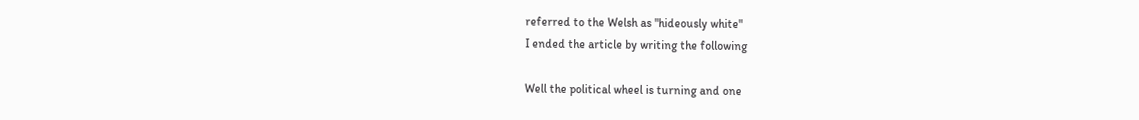referred to the Welsh as "hideously white"
I ended the article by writing the following

Well the political wheel is turning and one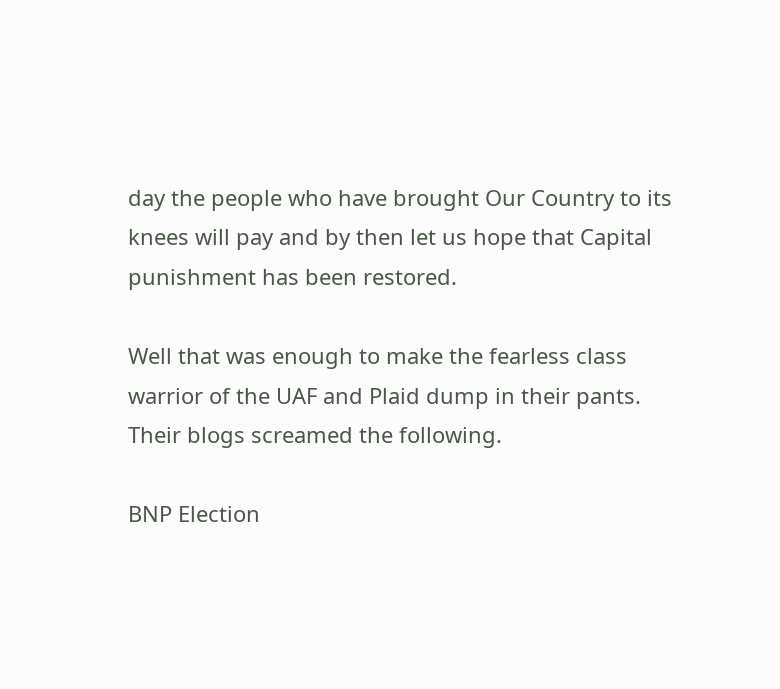day the people who have brought Our Country to its knees will pay and by then let us hope that Capital punishment has been restored.

Well that was enough to make the fearless class warrior of the UAF and Plaid dump in their pants. Their blogs screamed the following.

BNP Election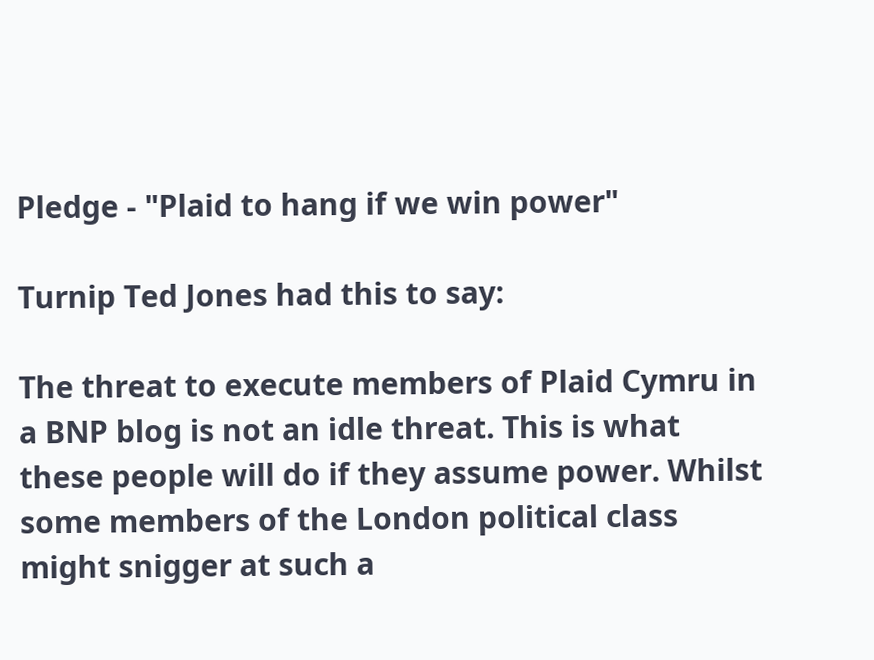Pledge - "Plaid to hang if we win power"

Turnip Ted Jones had this to say:

The threat to execute members of Plaid Cymru in a BNP blog is not an idle threat. This is what these people will do if they assume power. Whilst some members of the London political class might snigger at such a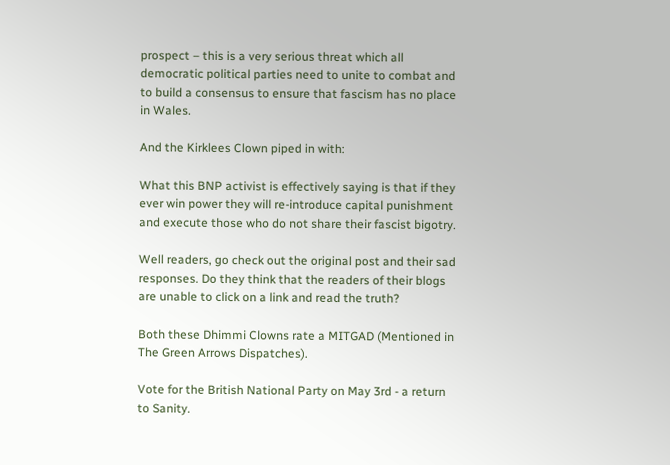prospect – this is a very serious threat which all democratic political parties need to unite to combat and to build a consensus to ensure that fascism has no place in Wales.

And the Kirklees Clown piped in with:

What this BNP activist is effectively saying is that if they ever win power they will re-introduce capital punishment and execute those who do not share their fascist bigotry.

Well readers, go check out the original post and their sad responses. Do they think that the readers of their blogs are unable to click on a link and read the truth?

Both these Dhimmi Clowns rate a MITGAD (Mentioned in The Green Arrows Dispatches).

Vote for the British National Party on May 3rd - a return to Sanity.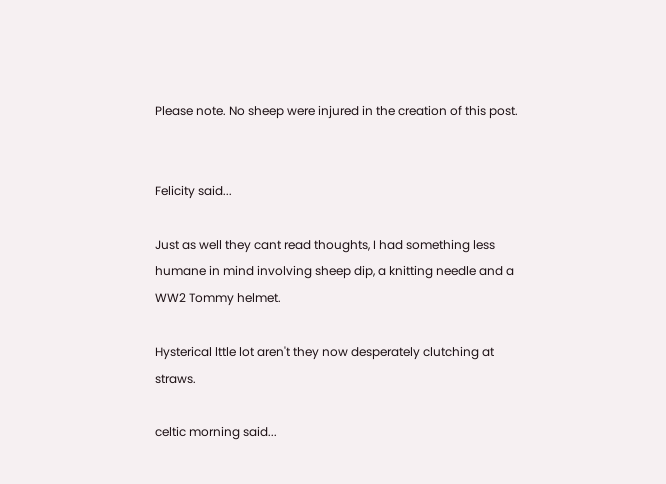Please note. No sheep were injured in the creation of this post.


Felicity said...

Just as well they cant read thoughts, I had something less humane in mind involving sheep dip, a knitting needle and a WW2 Tommy helmet.

Hysterical lttle lot aren't they now desperately clutching at straws.

celtic morning said...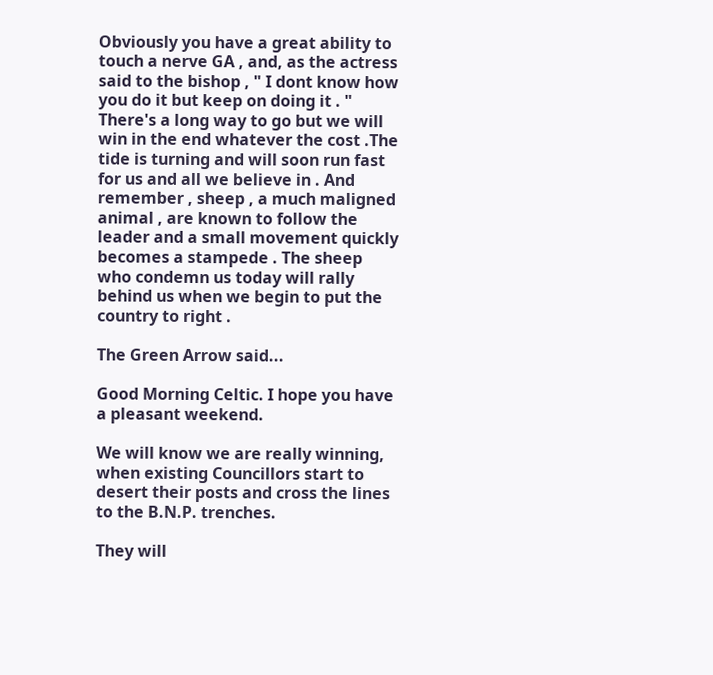Obviously you have a great ability to touch a nerve GA , and, as the actress said to the bishop , " I dont know how you do it but keep on doing it . " There's a long way to go but we will win in the end whatever the cost .The tide is turning and will soon run fast for us and all we believe in . And remember , sheep , a much maligned animal , are known to follow the leader and a small movement quickly becomes a stampede . The sheep who condemn us today will rally behind us when we begin to put the country to right .

The Green Arrow said...

Good Morning Celtic. I hope you have a pleasant weekend.

We will know we are really winning, when existing Councillors start to desert their posts and cross the lines to the B.N.P. trenches.

They will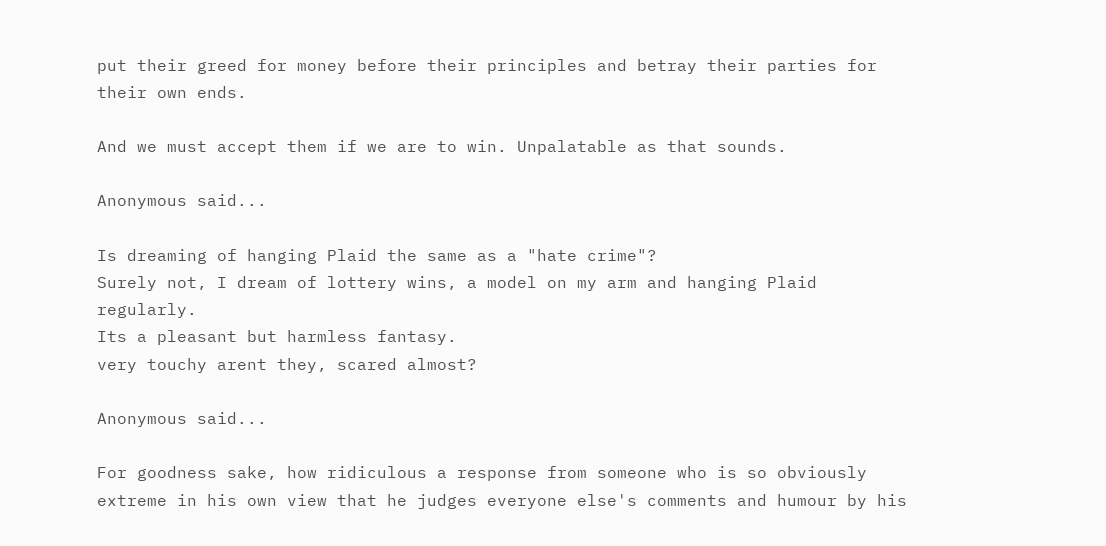put their greed for money before their principles and betray their parties for their own ends.

And we must accept them if we are to win. Unpalatable as that sounds.

Anonymous said...

Is dreaming of hanging Plaid the same as a "hate crime"?
Surely not, I dream of lottery wins, a model on my arm and hanging Plaid regularly.
Its a pleasant but harmless fantasy.
very touchy arent they, scared almost?

Anonymous said...

For goodness sake, how ridiculous a response from someone who is so obviously extreme in his own view that he judges everyone else's comments and humour by his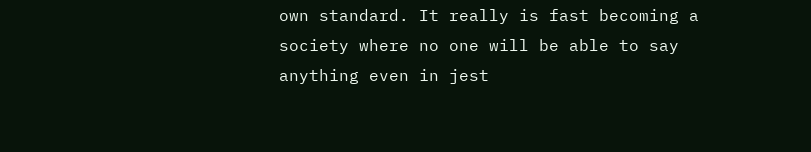own standard. It really is fast becoming a society where no one will be able to say anything even in jest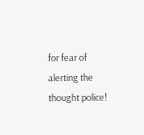for fear of alerting the thought police!